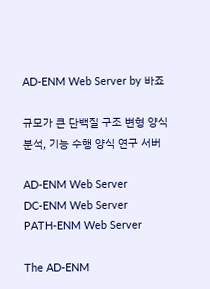AD-ENM Web Server by 바죠

규모가 큰 단백질 구조 변형 양식 분석, 기능 수행 양식 연구 서버

AD-ENM Web Server
DC-ENM Web Server
PATH-ENM Web Server

The AD-ENM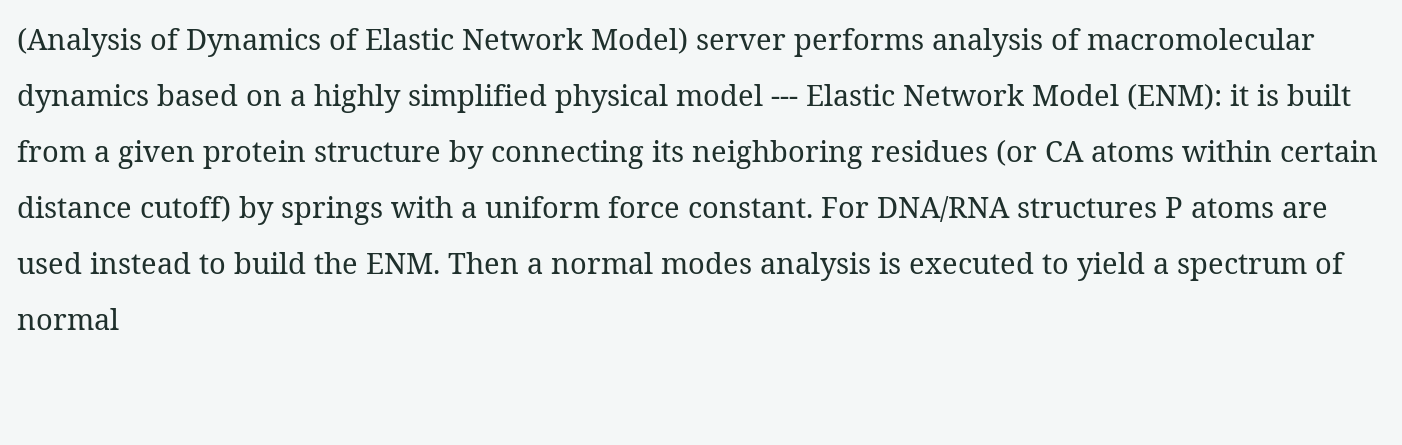(Analysis of Dynamics of Elastic Network Model) server performs analysis of macromolecular dynamics based on a highly simplified physical model --- Elastic Network Model (ENM): it is built from a given protein structure by connecting its neighboring residues (or CA atoms within certain distance cutoff) by springs with a uniform force constant. For DNA/RNA structures P atoms are used instead to build the ENM. Then a normal modes analysis is executed to yield a spectrum of normal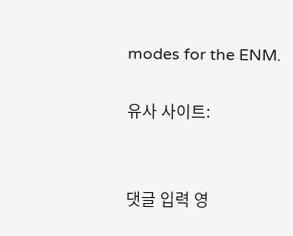modes for the ENM.

유사 사이트:


댓글 입력 영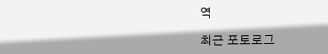역

최근 포토로그